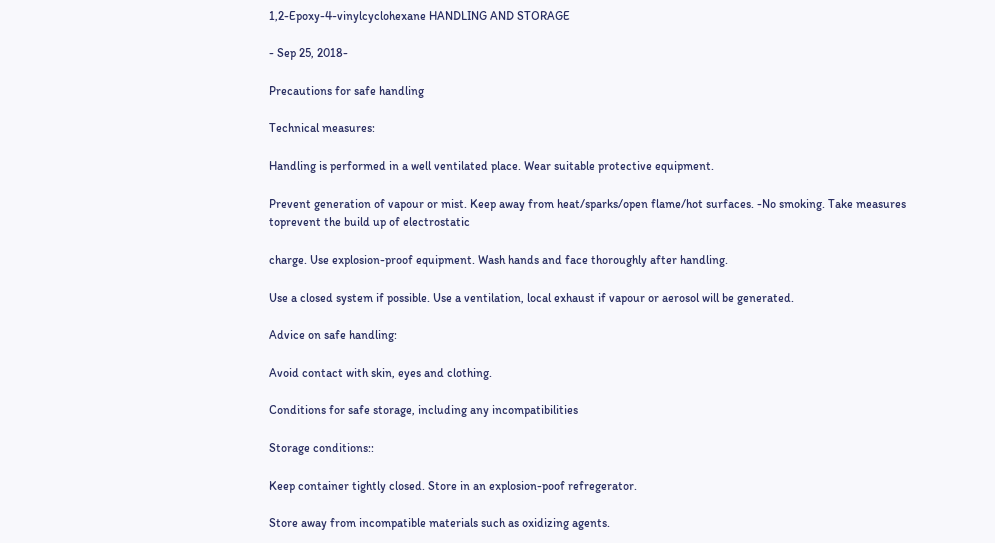1,2-Epoxy-4-vinylcyclohexane HANDLING AND STORAGE

- Sep 25, 2018-

Precautions for safe handling

Technical measures:

Handling is performed in a well ventilated place. Wear suitable protective equipment.

Prevent generation of vapour or mist. Keep away from heat/sparks/open flame/hot surfaces. -No smoking. Take measures toprevent the build up of electrostatic

charge. Use explosion-proof equipment. Wash hands and face thoroughly after handling.

Use a closed system if possible. Use a ventilation, local exhaust if vapour or aerosol will be generated.

Advice on safe handling:

Avoid contact with skin, eyes and clothing.

Conditions for safe storage, including any incompatibilities

Storage conditions::

Keep container tightly closed. Store in an explosion-poof refregerator.

Store away from incompatible materials such as oxidizing agents.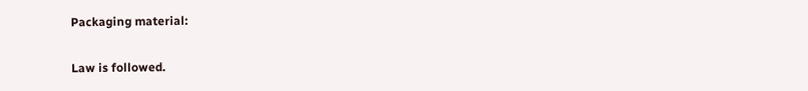Packaging material:

Law is followed.